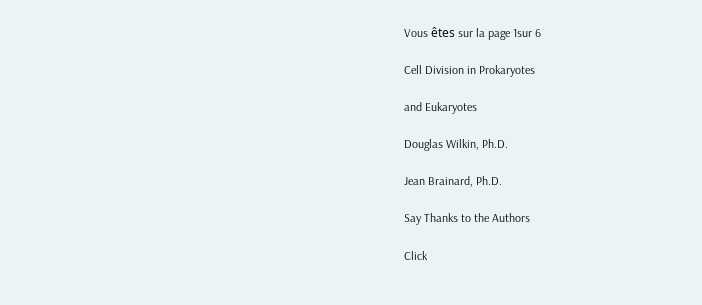Vous êtes sur la page 1sur 6

Cell Division in Prokaryotes

and Eukaryotes

Douglas Wilkin, Ph.D.

Jean Brainard, Ph.D.

Say Thanks to the Authors

Click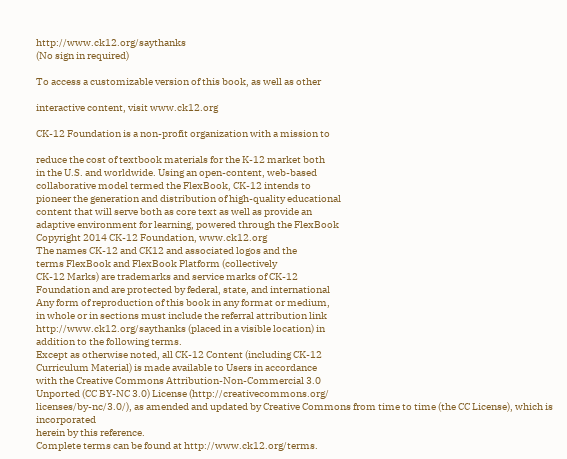http://www.ck12.org/saythanks
(No sign in required)

To access a customizable version of this book, as well as other

interactive content, visit www.ck12.org

CK-12 Foundation is a non-profit organization with a mission to

reduce the cost of textbook materials for the K-12 market both
in the U.S. and worldwide. Using an open-content, web-based
collaborative model termed the FlexBook, CK-12 intends to
pioneer the generation and distribution of high-quality educational
content that will serve both as core text as well as provide an
adaptive environment for learning, powered through the FlexBook
Copyright 2014 CK-12 Foundation, www.ck12.org
The names CK-12 and CK12 and associated logos and the
terms FlexBook and FlexBook Platform (collectively
CK-12 Marks) are trademarks and service marks of CK-12
Foundation and are protected by federal, state, and international
Any form of reproduction of this book in any format or medium,
in whole or in sections must include the referral attribution link
http://www.ck12.org/saythanks (placed in a visible location) in
addition to the following terms.
Except as otherwise noted, all CK-12 Content (including CK-12
Curriculum Material) is made available to Users in accordance
with the Creative Commons Attribution-Non-Commercial 3.0
Unported (CC BY-NC 3.0) License (http://creativecommons.org/
licenses/by-nc/3.0/), as amended and updated by Creative Commons from time to time (the CC License), which is incorporated
herein by this reference.
Complete terms can be found at http://www.ck12.org/terms.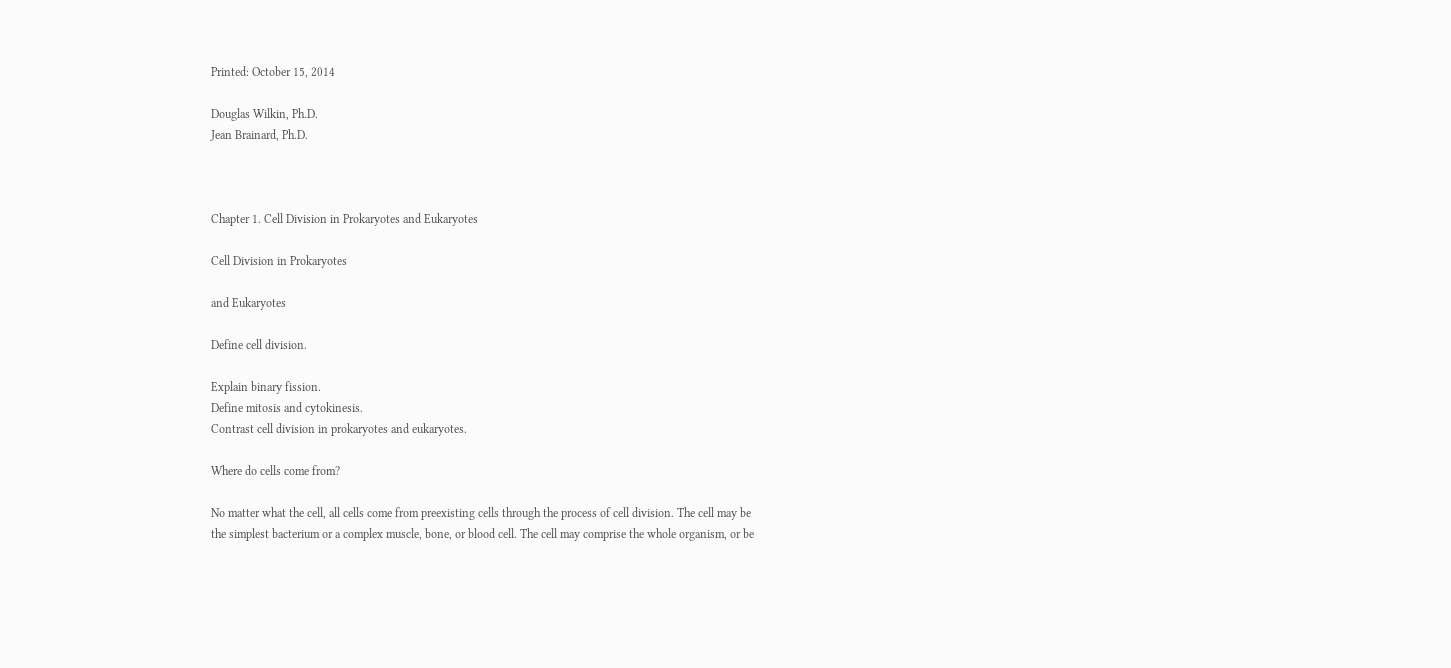Printed: October 15, 2014

Douglas Wilkin, Ph.D.
Jean Brainard, Ph.D.



Chapter 1. Cell Division in Prokaryotes and Eukaryotes

Cell Division in Prokaryotes

and Eukaryotes

Define cell division.

Explain binary fission.
Define mitosis and cytokinesis.
Contrast cell division in prokaryotes and eukaryotes.

Where do cells come from?

No matter what the cell, all cells come from preexisting cells through the process of cell division. The cell may be
the simplest bacterium or a complex muscle, bone, or blood cell. The cell may comprise the whole organism, or be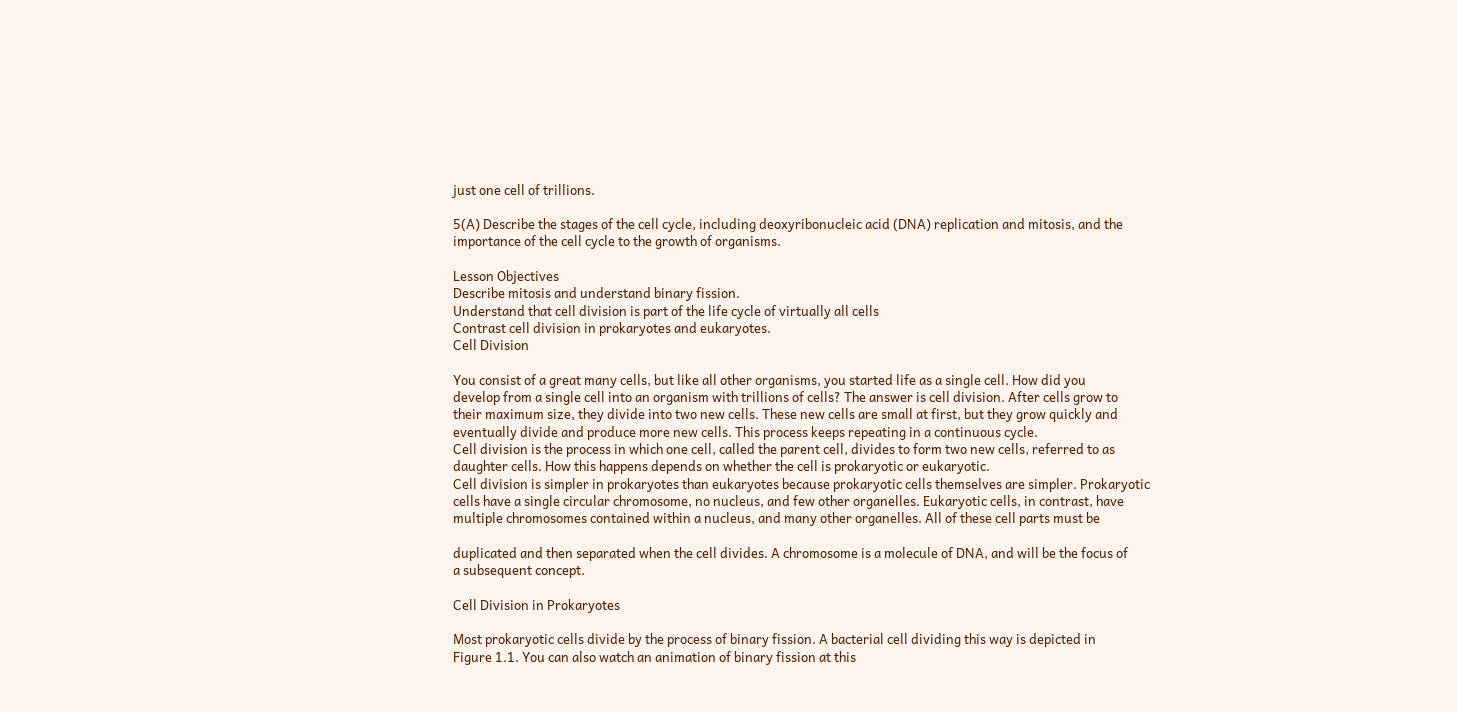just one cell of trillions.

5(A) Describe the stages of the cell cycle, including deoxyribonucleic acid (DNA) replication and mitosis, and the
importance of the cell cycle to the growth of organisms.

Lesson Objectives
Describe mitosis and understand binary fission.
Understand that cell division is part of the life cycle of virtually all cells
Contrast cell division in prokaryotes and eukaryotes.
Cell Division

You consist of a great many cells, but like all other organisms, you started life as a single cell. How did you
develop from a single cell into an organism with trillions of cells? The answer is cell division. After cells grow to
their maximum size, they divide into two new cells. These new cells are small at first, but they grow quickly and
eventually divide and produce more new cells. This process keeps repeating in a continuous cycle.
Cell division is the process in which one cell, called the parent cell, divides to form two new cells, referred to as
daughter cells. How this happens depends on whether the cell is prokaryotic or eukaryotic.
Cell division is simpler in prokaryotes than eukaryotes because prokaryotic cells themselves are simpler. Prokaryotic
cells have a single circular chromosome, no nucleus, and few other organelles. Eukaryotic cells, in contrast, have
multiple chromosomes contained within a nucleus, and many other organelles. All of these cell parts must be

duplicated and then separated when the cell divides. A chromosome is a molecule of DNA, and will be the focus of
a subsequent concept.

Cell Division in Prokaryotes

Most prokaryotic cells divide by the process of binary fission. A bacterial cell dividing this way is depicted in
Figure 1.1. You can also watch an animation of binary fission at this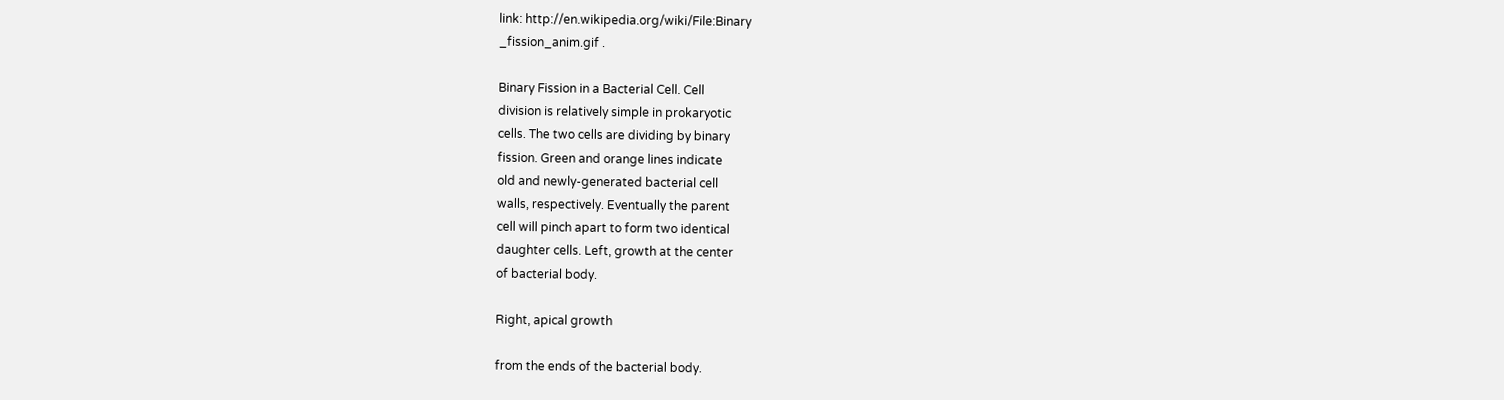link: http://en.wikipedia.org/wiki/File:Binary
_fission_anim.gif .

Binary Fission in a Bacterial Cell. Cell
division is relatively simple in prokaryotic
cells. The two cells are dividing by binary
fission. Green and orange lines indicate
old and newly-generated bacterial cell
walls, respectively. Eventually the parent
cell will pinch apart to form two identical
daughter cells. Left, growth at the center
of bacterial body.

Right, apical growth

from the ends of the bacterial body.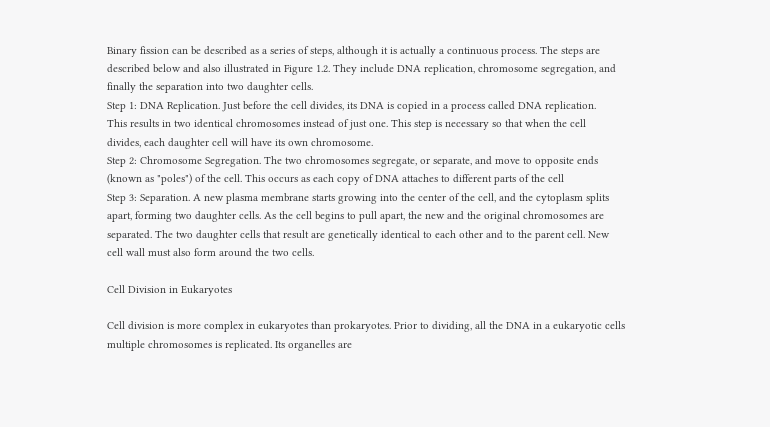Binary fission can be described as a series of steps, although it is actually a continuous process. The steps are
described below and also illustrated in Figure 1.2. They include DNA replication, chromosome segregation, and
finally the separation into two daughter cells.
Step 1: DNA Replication. Just before the cell divides, its DNA is copied in a process called DNA replication.
This results in two identical chromosomes instead of just one. This step is necessary so that when the cell
divides, each daughter cell will have its own chromosome.
Step 2: Chromosome Segregation. The two chromosomes segregate, or separate, and move to opposite ends
(known as "poles") of the cell. This occurs as each copy of DNA attaches to different parts of the cell
Step 3: Separation. A new plasma membrane starts growing into the center of the cell, and the cytoplasm splits
apart, forming two daughter cells. As the cell begins to pull apart, the new and the original chromosomes are
separated. The two daughter cells that result are genetically identical to each other and to the parent cell. New
cell wall must also form around the two cells.

Cell Division in Eukaryotes

Cell division is more complex in eukaryotes than prokaryotes. Prior to dividing, all the DNA in a eukaryotic cells
multiple chromosomes is replicated. Its organelles are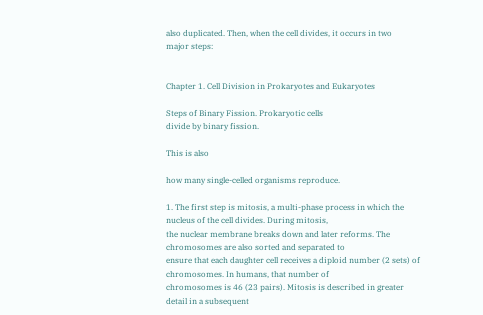also duplicated. Then, when the cell divides, it occurs in two
major steps:


Chapter 1. Cell Division in Prokaryotes and Eukaryotes

Steps of Binary Fission. Prokaryotic cells
divide by binary fission.

This is also

how many single-celled organisms reproduce.

1. The first step is mitosis, a multi-phase process in which the nucleus of the cell divides. During mitosis,
the nuclear membrane breaks down and later reforms. The chromosomes are also sorted and separated to
ensure that each daughter cell receives a diploid number (2 sets) of chromosomes. In humans, that number of
chromosomes is 46 (23 pairs). Mitosis is described in greater detail in a subsequent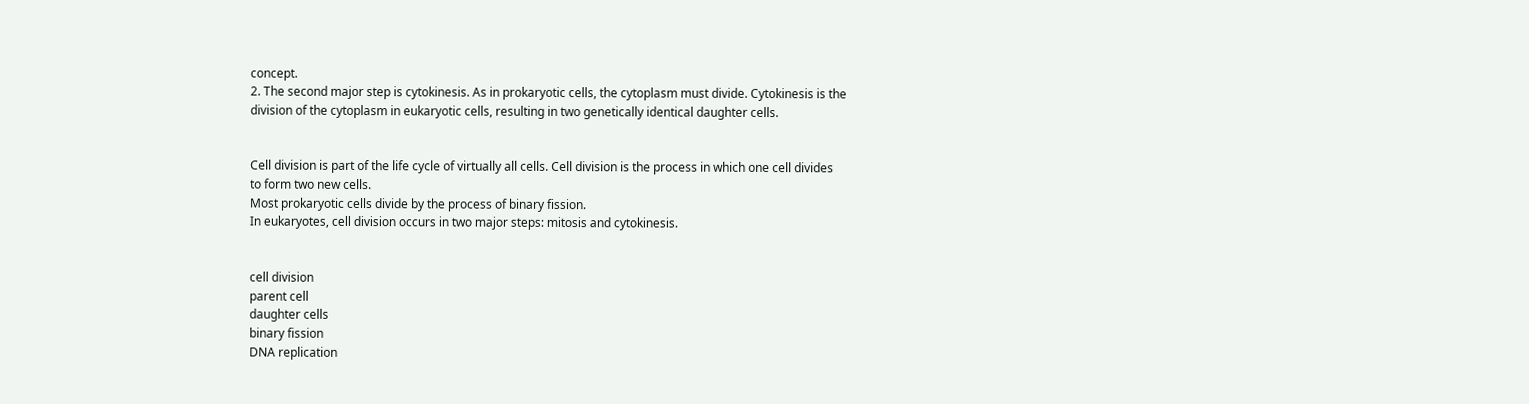concept.
2. The second major step is cytokinesis. As in prokaryotic cells, the cytoplasm must divide. Cytokinesis is the
division of the cytoplasm in eukaryotic cells, resulting in two genetically identical daughter cells.


Cell division is part of the life cycle of virtually all cells. Cell division is the process in which one cell divides
to form two new cells.
Most prokaryotic cells divide by the process of binary fission.
In eukaryotes, cell division occurs in two major steps: mitosis and cytokinesis.


cell division
parent cell
daughter cells
binary fission
DNA replication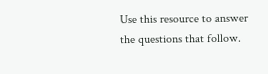Use this resource to answer the questions that follow.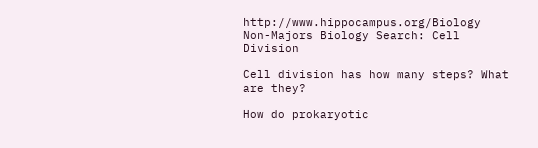http://www.hippocampus.org/Biology Non-Majors Biology Search: Cell Division

Cell division has how many steps? What are they?

How do prokaryotic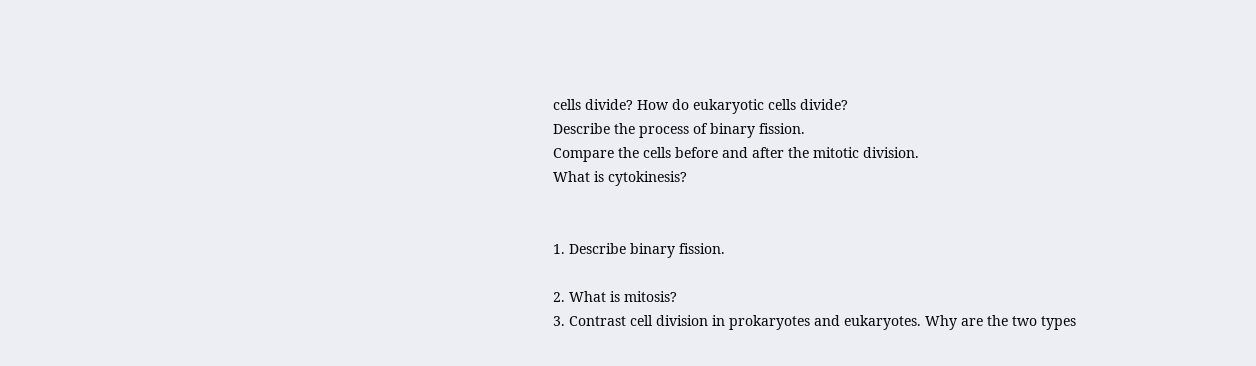cells divide? How do eukaryotic cells divide?
Describe the process of binary fission.
Compare the cells before and after the mitotic division.
What is cytokinesis?


1. Describe binary fission.

2. What is mitosis?
3. Contrast cell division in prokaryotes and eukaryotes. Why are the two types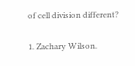of cell division different?

1. Zachary Wilson.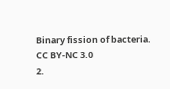Binary fission of bacteria. CC BY-NC 3.0
2.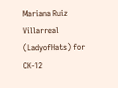Mariana Ruiz Villarreal (LadyofHats) for CK-12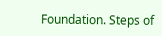Foundation. Steps of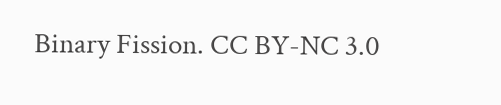Binary Fission. CC BY-NC 3.0